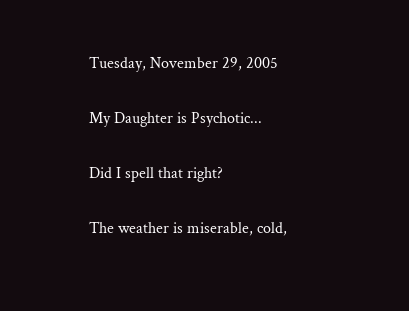Tuesday, November 29, 2005

My Daughter is Psychotic...

Did I spell that right?

The weather is miserable, cold,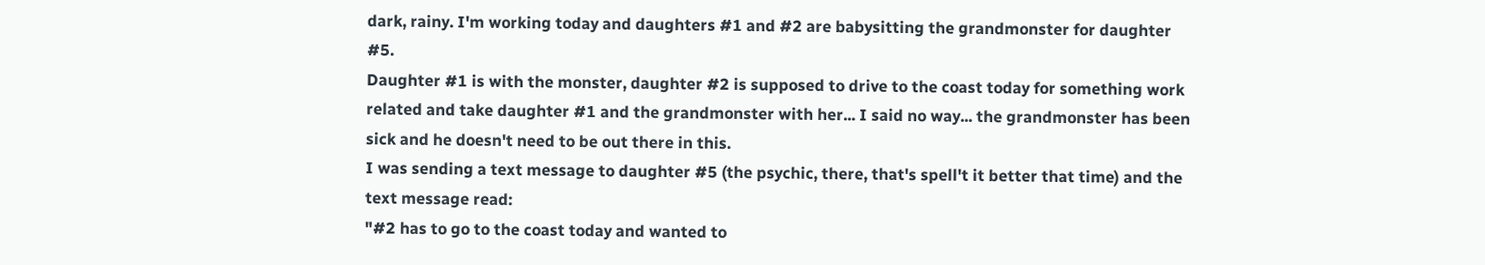dark, rainy. I'm working today and daughters #1 and #2 are babysitting the grandmonster for daughter #5.
Daughter #1 is with the monster, daughter #2 is supposed to drive to the coast today for something work related and take daughter #1 and the grandmonster with her... I said no way... the grandmonster has been sick and he doesn't need to be out there in this.
I was sending a text message to daughter #5 (the psychic, there, that's spell't it better that time) and the text message read:
"#2 has to go to the coast today and wanted to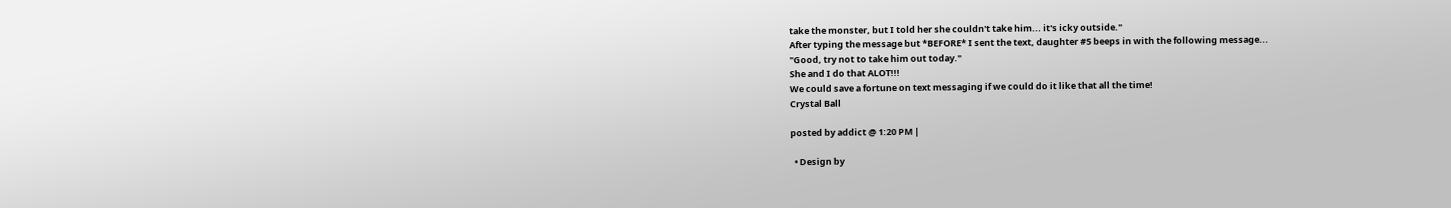take the monster, but I told her she couldn't take him... it's icky outside."
After typing the message but *BEFORE* I sent the text, daughter #5 beeps in with the following message...
"Good, try not to take him out today."
She and I do that ALOT!!!
We could save a fortune on text messaging if we could do it like that all the time!
Crystal Ball

posted by addict @ 1:20 PM |

  • Design by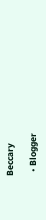Beccary

  • Blogger